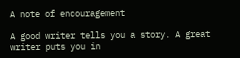A note of encouragement

A good writer tells you a story. A great writer puts you in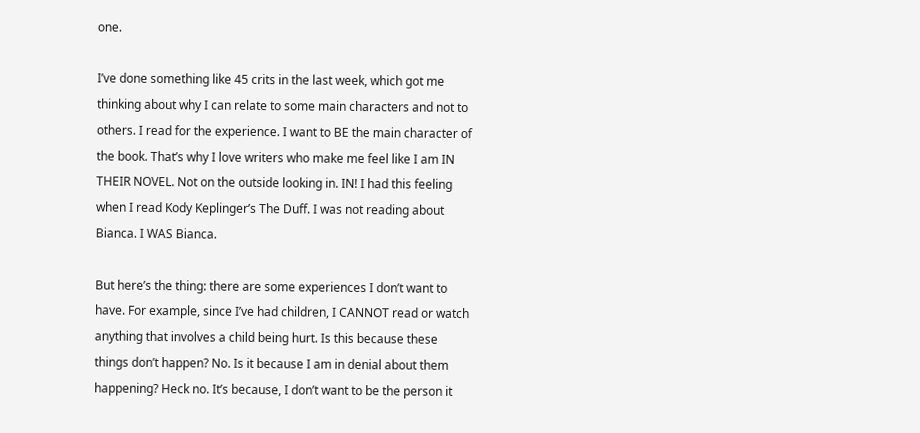one.

I’ve done something like 45 crits in the last week, which got me thinking about why I can relate to some main characters and not to others. I read for the experience. I want to BE the main character of the book. That’s why I love writers who make me feel like I am IN THEIR NOVEL. Not on the outside looking in. IN! I had this feeling when I read Kody Keplinger’s The Duff. I was not reading about Bianca. I WAS Bianca.

But here’s the thing: there are some experiences I don’t want to have. For example, since I’ve had children, I CANNOT read or watch anything that involves a child being hurt. Is this because these things don’t happen? No. Is it because I am in denial about them happening? Heck no. It’s because, I don’t want to be the person it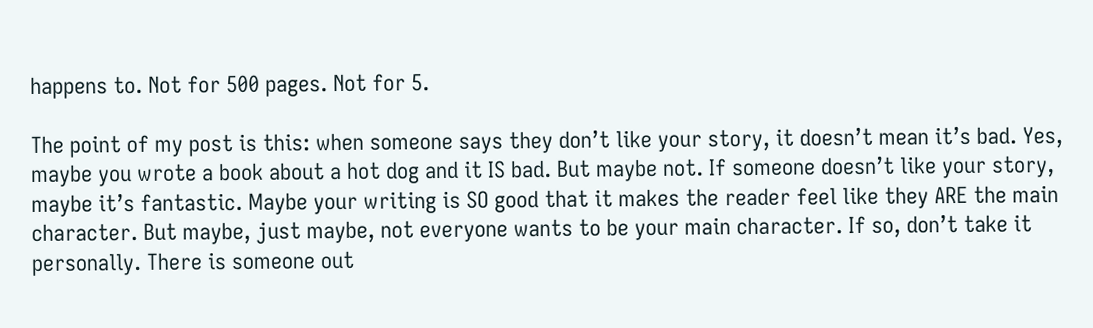happens to. Not for 500 pages. Not for 5.

The point of my post is this: when someone says they don’t like your story, it doesn’t mean it’s bad. Yes, maybe you wrote a book about a hot dog and it IS bad. But maybe not. If someone doesn’t like your story, maybe it’s fantastic. Maybe your writing is SO good that it makes the reader feel like they ARE the main character. But maybe, just maybe, not everyone wants to be your main character. If so, don’t take it personally. There is someone out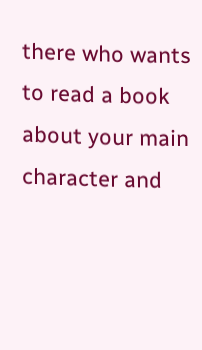there who wants to read a book about your main character and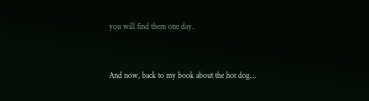you will find them one day.


And now, back to my book about the hot dog…